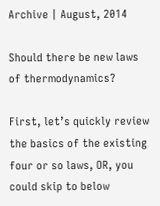Archive | August, 2014

Should there be new laws of thermodynamics?

First, let’s quickly review the basics of the existing four or so laws, OR, you could skip to below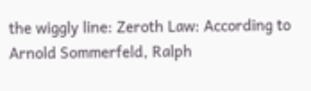the wiggly line: Zeroth Law: According to Arnold Sommerfeld, Ralph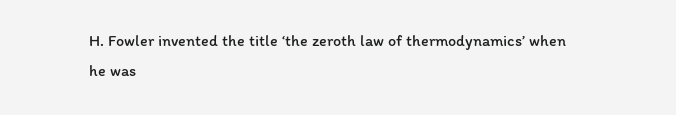H. Fowler invented the title ‘the zeroth law of thermodynamics’ when he was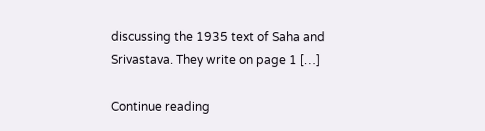discussing the 1935 text of Saha and Srivastava. They write on page 1 […]

Continue reading